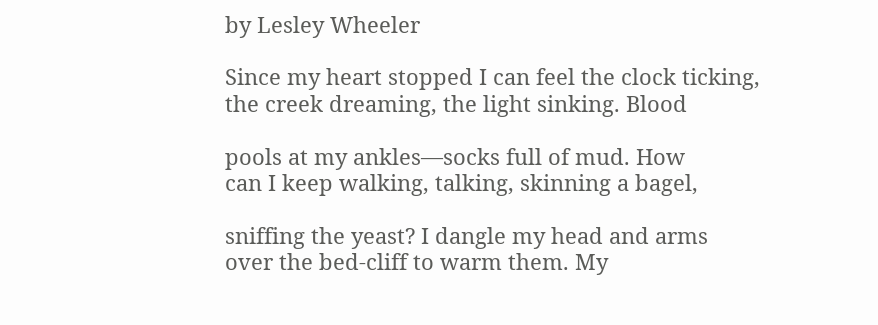by Lesley Wheeler

Since my heart stopped I can feel the clock ticking,
the creek dreaming, the light sinking. Blood

pools at my ankles—socks full of mud. How
can I keep walking, talking, skinning a bagel,

sniffing the yeast? I dangle my head and arms
over the bed-cliff to warm them. My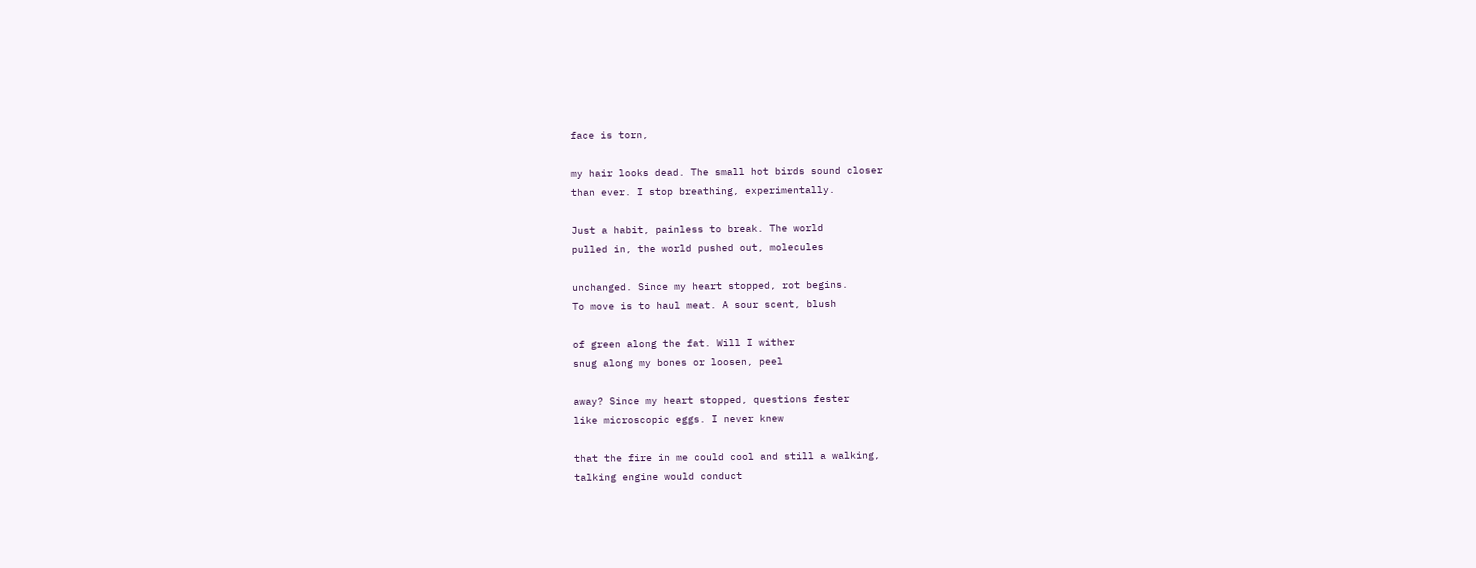face is torn,

my hair looks dead. The small hot birds sound closer
than ever. I stop breathing, experimentally.

Just a habit, painless to break. The world
pulled in, the world pushed out, molecules

unchanged. Since my heart stopped, rot begins.
To move is to haul meat. A sour scent, blush

of green along the fat. Will I wither
snug along my bones or loosen, peel

away? Since my heart stopped, questions fester
like microscopic eggs. I never knew

that the fire in me could cool and still a walking,
talking engine would conduct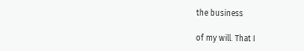the business

of my will. That I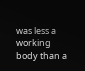was less a working
body than a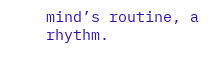mind’s routine, a rhythm.